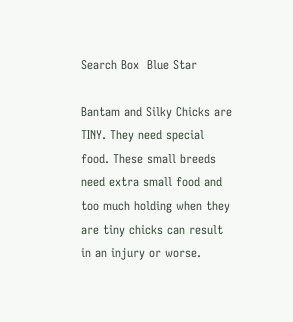Search Box  Blue Star

Bantam and Silky Chicks are TINY. They need special food. These small breeds need extra small food and too much holding when they are tiny chicks can result in an injury or worse.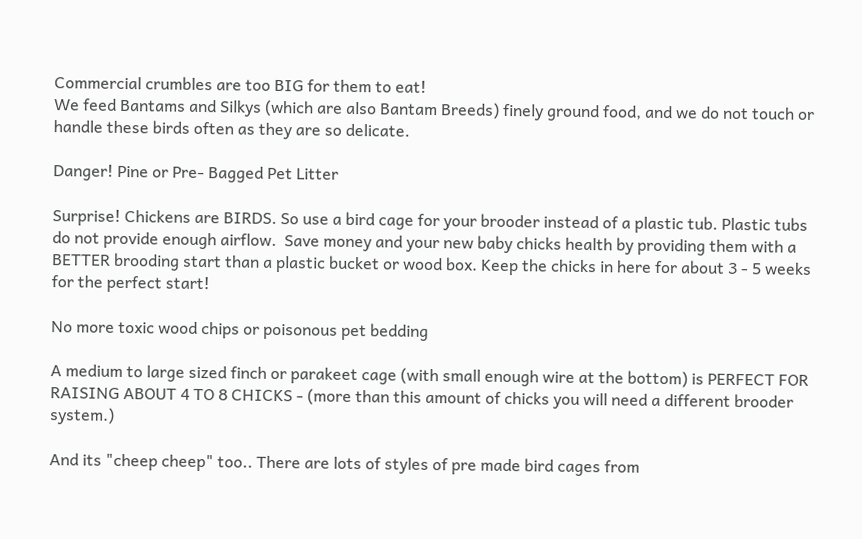Commercial crumbles are too BIG for them to eat!
We feed Bantams and Silkys (which are also Bantam Breeds) finely ground food, and we do not touch or handle these birds often as they are so delicate.

Danger! Pine or Pre- Bagged Pet Litter

Surprise! Chickens are BIRDS. So use a bird cage for your brooder instead of a plastic tub. Plastic tubs do not provide enough airflow.  Save money and your new baby chicks health by providing them with a BETTER brooding start than a plastic bucket or wood box. Keep the chicks in here for about 3 - 5 weeks for the perfect start!

No more toxic wood chips or poisonous pet bedding

A medium to large sized finch or parakeet cage (with small enough wire at the bottom) is PERFECT FOR RAISING ABOUT 4 TO 8 CHICKS - (more than this amount of chicks you will need a different brooder system.)

And its "cheep cheep" too.. There are lots of styles of pre made bird cages from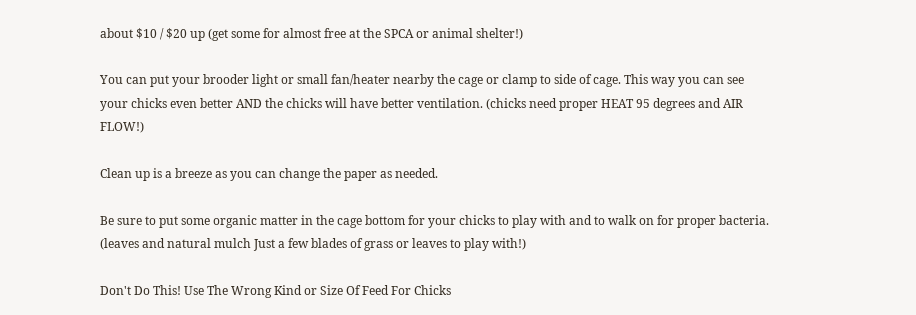about $10 / $20 up (get some for almost free at the SPCA or animal shelter!)

You can put your brooder light or small fan/heater nearby the cage or clamp to side of cage. This way you can see your chicks even better AND the chicks will have better ventilation. (chicks need proper HEAT 95 degrees and AIR FLOW!)

Clean up is a breeze as you can change the paper as needed.

Be sure to put some organic matter in the cage bottom for your chicks to play with and to walk on for proper bacteria. (leaves and natural mulch Just a few blades of grass or leaves to play with!)

Don't Do This! Use The Wrong Kind or Size Of Feed For Chicks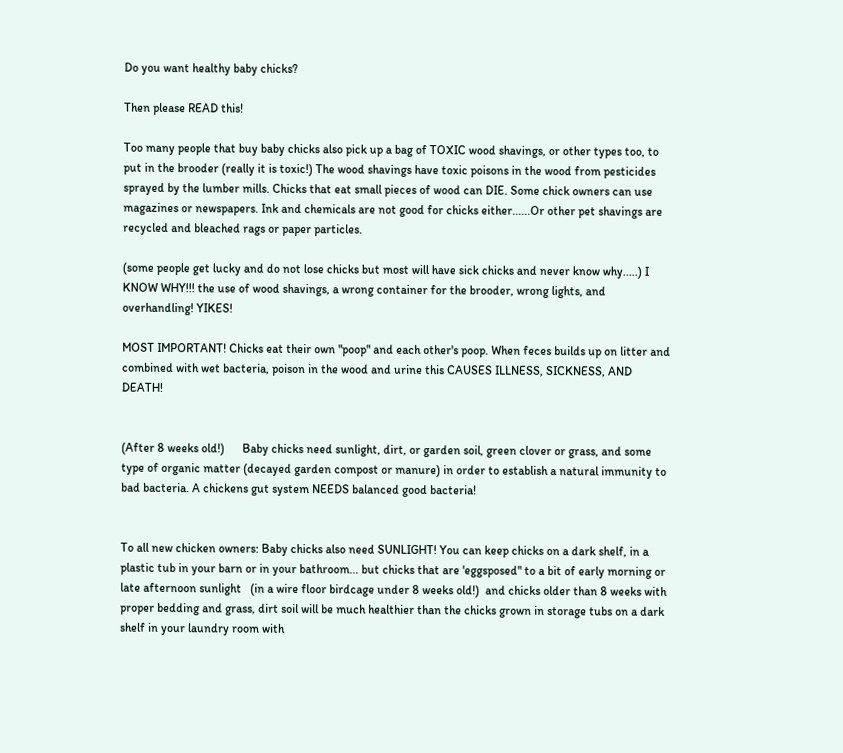Do you want healthy baby chicks?

Then please READ this!

Too many people that buy baby chicks also pick up a bag of TOXIC wood shavings, or other types too, to put in the brooder (really it is toxic!) The wood shavings have toxic poisons in the wood from pesticides sprayed by the lumber mills. Chicks that eat small pieces of wood can DIE. Some chick owners can use magazines or newspapers. Ink and chemicals are not good for chicks either......Or other pet shavings are recycled and bleached rags or paper particles.

(some people get lucky and do not lose chicks but most will have sick chicks and never know why.....) I KNOW WHY!!! the use of wood shavings, a wrong container for the brooder, wrong lights, and overhandling! YIKES!

MOST IMPORTANT! Chicks eat their own "poop" and each other's poop. When feces builds up on litter and combined with wet bacteria, poison in the wood and urine this CAUSES ILLNESS, SICKNESS, AND DEATH!


(After 8 weeks old!)      Baby chicks need sunlight, dirt, or garden soil, green clover or grass, and some type of organic matter (decayed garden compost or manure) in order to establish a natural immunity to bad bacteria. A chickens gut system NEEDS balanced good bacteria!


To all new chicken owners: Baby chicks also need SUNLIGHT! You can keep chicks on a dark shelf, in a plastic tub in your barn or in your bathroom... but chicks that are 'eggsposed" to a bit of early morning or late afternoon sunlight   (in a wire floor birdcage under 8 weeks old!)  and chicks older than 8 weeks with proper bedding and grass, dirt soil will be much healthier than the chicks grown in storage tubs on a dark shelf in your laundry room with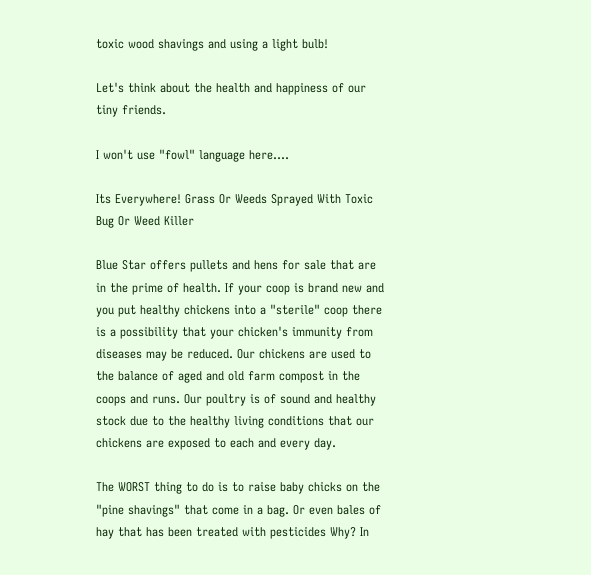toxic wood shavings and using a light bulb!

Let's think about the health and happiness of our tiny friends.

I won't use "fowl" language here....

Its Everywhere! Grass Or Weeds Sprayed With Toxic Bug Or Weed Killer

Blue Star offers pullets and hens for sale that are in the prime of health. If your coop is brand new and you put healthy chickens into a "sterile" coop there is a possibility that your chicken's immunity from diseases may be reduced. Our chickens are used to the balance of aged and old farm compost in the coops and runs. Our poultry is of sound and healthy stock due to the healthy living conditions that our chickens are exposed to each and every day.

The WORST thing to do is to raise baby chicks on the "pine shavings" that come in a bag. Or even bales of hay that has been treated with pesticides Why? In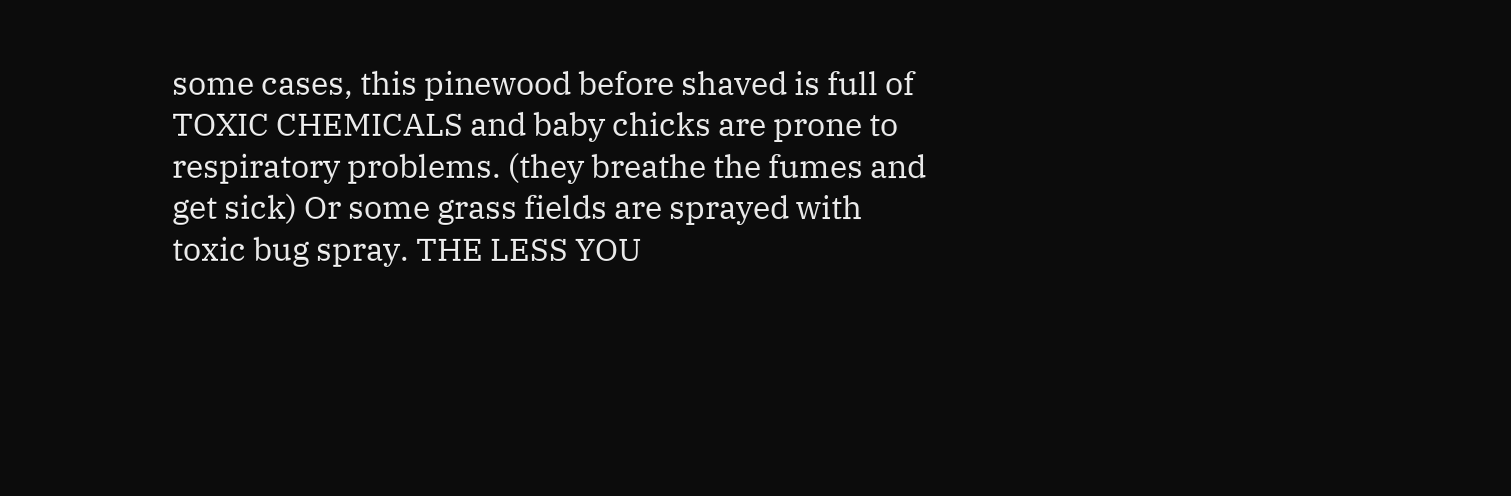some cases, this pinewood before shaved is full of TOXIC CHEMICALS and baby chicks are prone to respiratory problems. (they breathe the fumes and get sick) Or some grass fields are sprayed with toxic bug spray. THE LESS YOU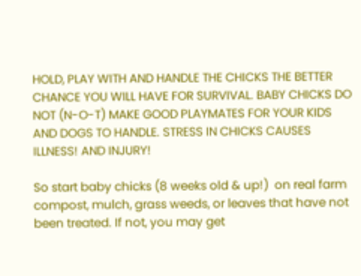HOLD, PLAY WITH AND HANDLE THE CHICKS THE BETTER CHANCE YOU WILL HAVE FOR SURVIVAL. BABY CHICKS DO NOT (N-O-T) MAKE GOOD PLAYMATES FOR YOUR KIDS AND DOGS TO HANDLE. STRESS IN CHICKS CAUSES ILLNESS! AND INJURY!

So start baby chicks (8 weeks old & up!)  on real farm compost, mulch, grass weeds, or leaves that have not been treated. If not, you may get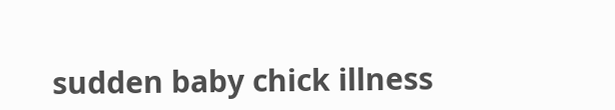sudden baby chick illness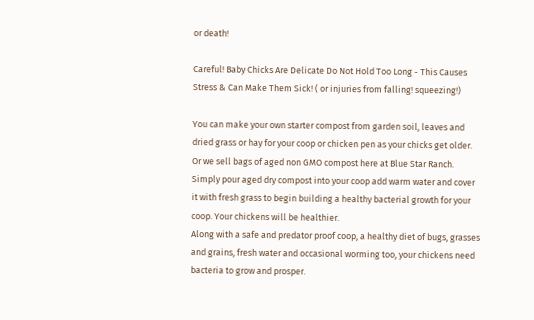or death!

Careful! Baby Chicks Are Delicate Do Not Hold Too Long - This Causes Stress & Can Make Them Sick! ( or injuries from falling! squeezing!)

You can make your own starter compost from garden soil, leaves and dried grass or hay for your coop or chicken pen as your chicks get older. Or we sell bags of aged non GMO compost here at Blue Star Ranch. Simply pour aged dry compost into your coop add warm water and cover it with fresh grass to begin building a healthy bacterial growth for your coop. Your chickens will be healthier.
Along with a safe and predator proof coop, a healthy diet of bugs, grasses and grains, fresh water and occasional worming too, your chickens need bacteria to grow and prosper.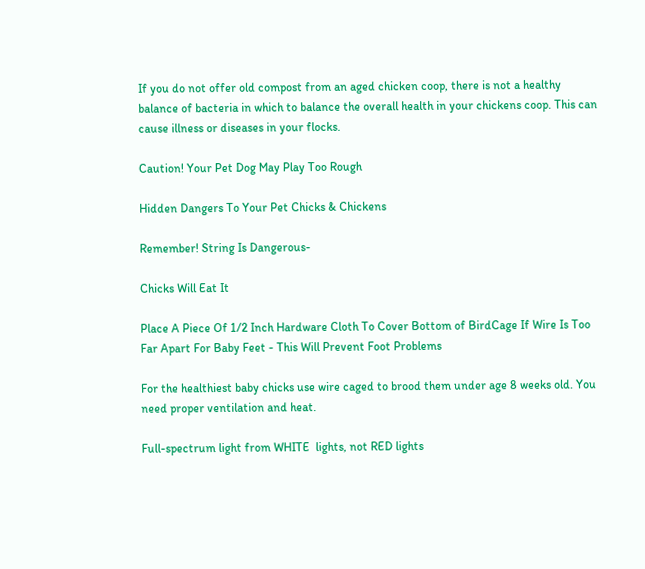If you do not offer old compost from an aged chicken coop, there is not a healthy balance of bacteria in which to balance the overall health in your chickens coop. This can cause illness or diseases in your flocks.

Caution! Your Pet Dog May Play Too Rough

Hidden Dangers To Your Pet Chicks & Chickens

Remember! String Is Dangerous-

Chicks Will Eat It

Place A Piece Of 1/2 Inch Hardware Cloth To Cover Bottom of BirdCage If Wire Is Too Far Apart For Baby Feet - This Will Prevent Foot Problems

For the healthiest baby chicks use wire caged to brood them under age 8 weeks old. You need proper ventilation and heat.

Full-spectrum light from WHITE  lights, not RED lights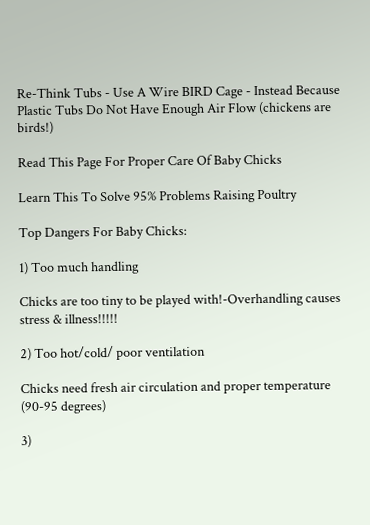Re-Think Tubs - Use A Wire BIRD Cage - Instead Because Plastic Tubs Do Not Have Enough Air Flow (chickens are birds!)

Read This Page For Proper Care Of Baby Chicks

Learn This To Solve 95% Problems Raising Poultry

Top Dangers For Baby Chicks:

1) Too much handling

Chicks are too tiny to be played with!-Overhandling causes stress & illness!!!!!

2) Too hot/cold/ poor ventilation

Chicks need fresh air circulation and proper temperature (90-95 degrees)

3)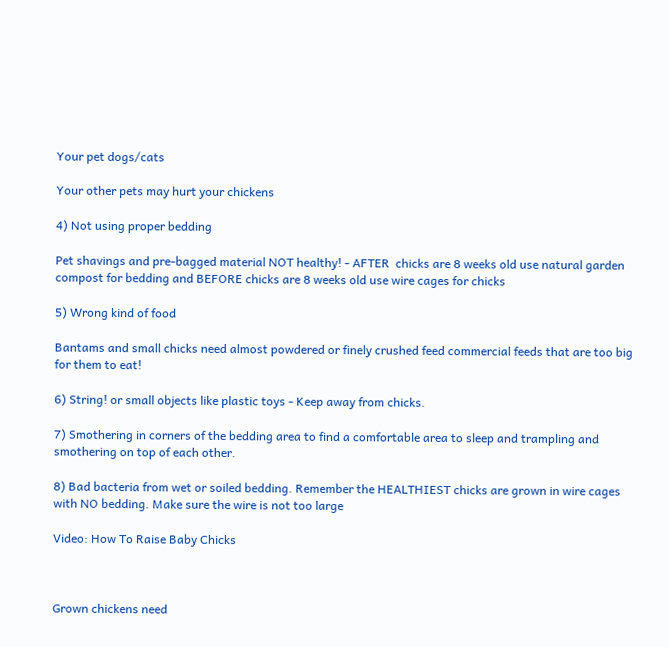Your pet dogs/cats

Your other pets may hurt your chickens

4) Not using proper bedding

Pet shavings and pre-bagged material NOT healthy! - AFTER  chicks are 8 weeks old use natural garden compost for bedding and BEFORE chicks are 8 weeks old use wire cages for chicks

5) Wrong kind of food

Bantams and small chicks need almost powdered or finely crushed feed commercial feeds that are too big for them to eat!

6) String! or small objects like plastic toys - Keep away from chicks.

7) Smothering in corners of the bedding area to find a comfortable area to sleep and trampling and smothering on top of each other.

8) Bad bacteria from wet or soiled bedding. Remember the HEALTHIEST chicks are grown in wire cages with NO bedding. Make sure the wire is not too large

Video: How To Raise Baby Chicks



Grown chickens need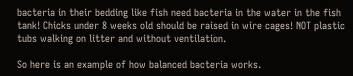bacteria in their bedding like fish need bacteria in the water in the fish tank! Chicks under 8 weeks old should be raised in wire cages! NOT plastic tubs walking on litter and without ventilation.

So here is an example of how balanced bacteria works.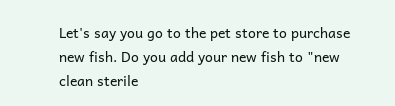Let's say you go to the pet store to purchase new fish. Do you add your new fish to "new clean sterile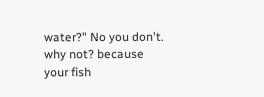water?" No you don't. why not? because your fish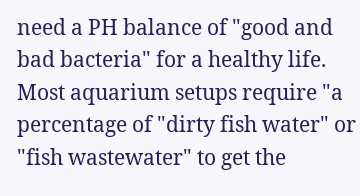need a PH balance of "good and bad bacteria" for a healthy life. Most aquarium setups require "a percentage of "dirty fish water" or "fish wastewater" to get the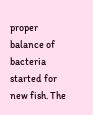proper balance of bacteria started for new fish. The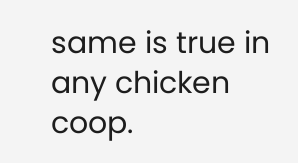same is true in any chicken coop.